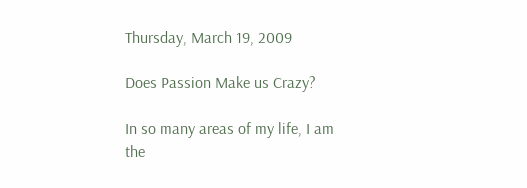Thursday, March 19, 2009

Does Passion Make us Crazy?

In so many areas of my life, I am the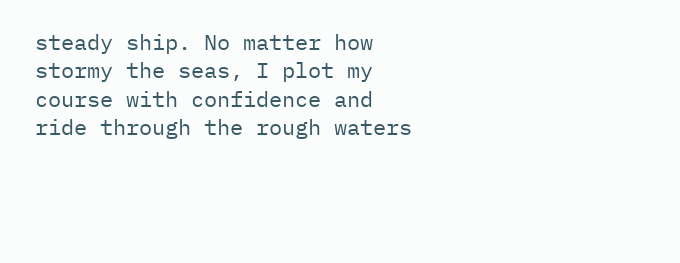steady ship. No matter how stormy the seas, I plot my course with confidence and ride through the rough waters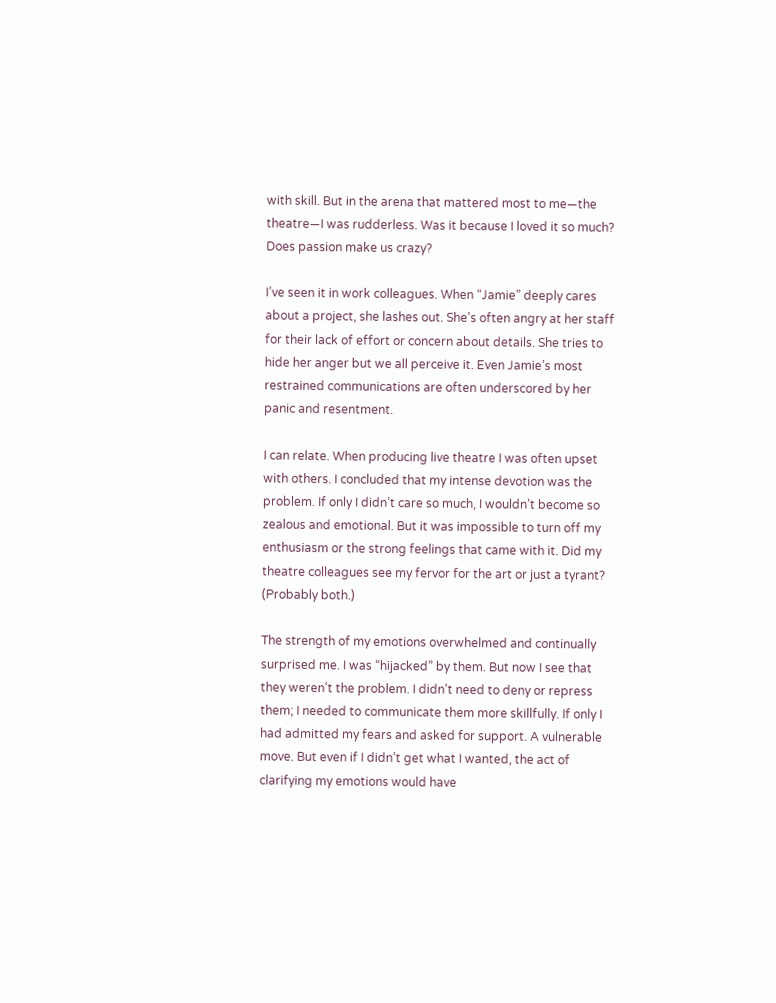with skill. But in the arena that mattered most to me—the theatre—I was rudderless. Was it because I loved it so much? Does passion make us crazy?

I’ve seen it in work colleagues. When “Jamie” deeply cares about a project, she lashes out. She’s often angry at her staff for their lack of effort or concern about details. She tries to hide her anger but we all perceive it. Even Jamie’s most restrained communications are often underscored by her panic and resentment.

I can relate. When producing live theatre I was often upset with others. I concluded that my intense devotion was the problem. If only I didn’t care so much, I wouldn’t become so zealous and emotional. But it was impossible to turn off my enthusiasm or the strong feelings that came with it. Did my theatre colleagues see my fervor for the art or just a tyrant? (Probably both.)

The strength of my emotions overwhelmed and continually surprised me. I was “hijacked” by them. But now I see that they weren’t the problem. I didn’t need to deny or repress them; I needed to communicate them more skillfully. If only I had admitted my fears and asked for support. A vulnerable move. But even if I didn’t get what I wanted, the act of clarifying my emotions would have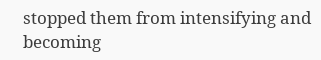stopped them from intensifying and becoming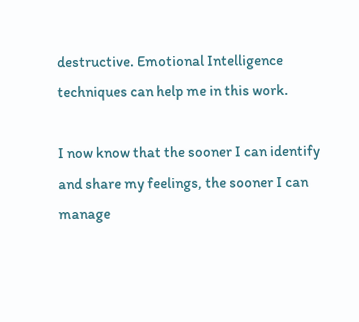destructive. Emotional Intelligence techniques can help me in this work.

I now know that the sooner I can identify and share my feelings, the sooner I can manage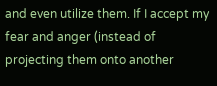and even utilize them. If I accept my fear and anger (instead of projecting them onto another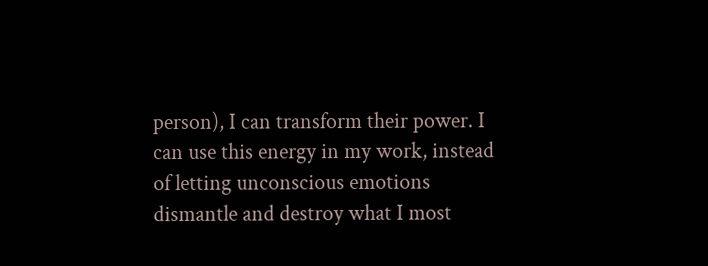person), I can transform their power. I can use this energy in my work, instead of letting unconscious emotions dismantle and destroy what I most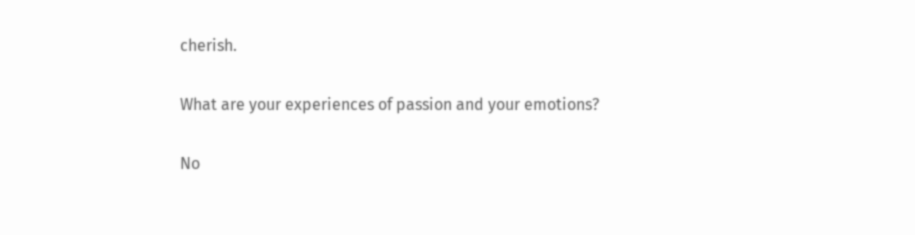cherish.

What are your experiences of passion and your emotions?

No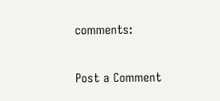comments:

Post a Comment